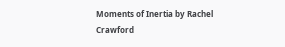Moments of Inertia by Rachel Crawford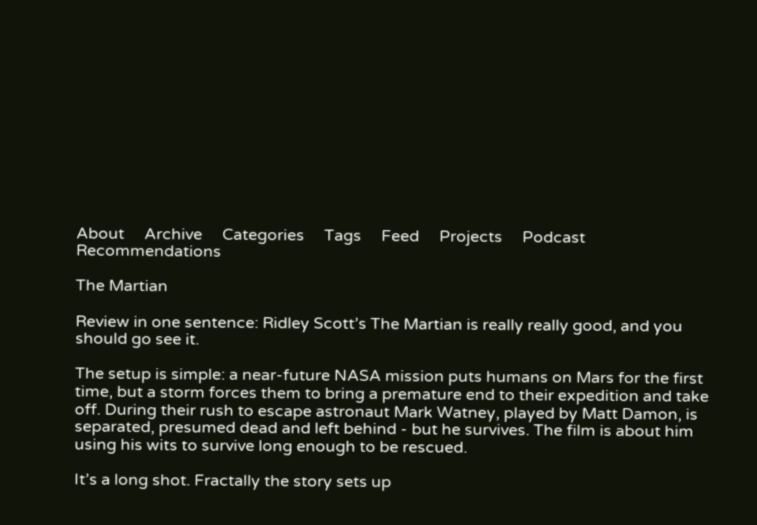About     Archive     Categories     Tags     Feed     Projects     Podcast Recommendations

The Martian

Review in one sentence: Ridley Scott’s The Martian is really really good, and you should go see it.

The setup is simple: a near-future NASA mission puts humans on Mars for the first time, but a storm forces them to bring a premature end to their expedition and take off. During their rush to escape astronaut Mark Watney, played by Matt Damon, is separated, presumed dead and left behind - but he survives. The film is about him using his wits to survive long enough to be rescued.

It’s a long shot. Fractally the story sets up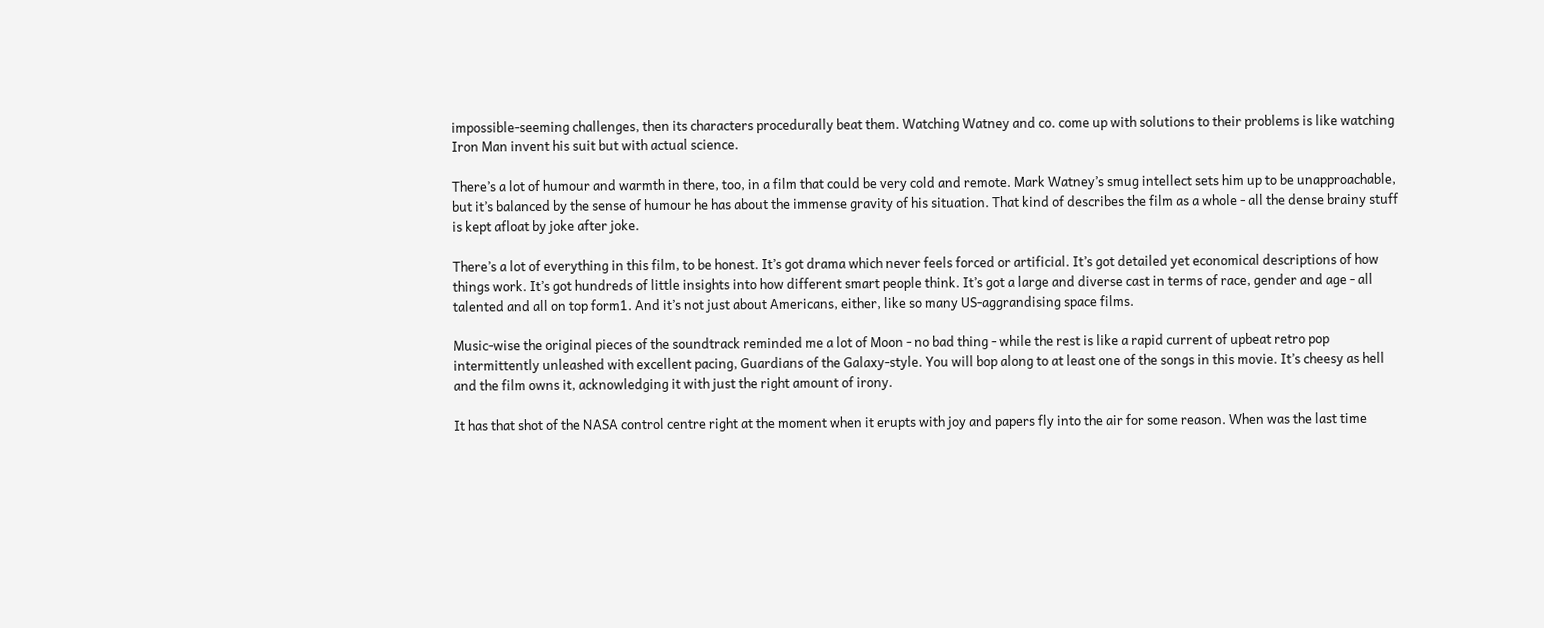impossible-seeming challenges, then its characters procedurally beat them. Watching Watney and co. come up with solutions to their problems is like watching Iron Man invent his suit but with actual science.

There’s a lot of humour and warmth in there, too, in a film that could be very cold and remote. Mark Watney’s smug intellect sets him up to be unapproachable, but it’s balanced by the sense of humour he has about the immense gravity of his situation. That kind of describes the film as a whole - all the dense brainy stuff is kept afloat by joke after joke.

There’s a lot of everything in this film, to be honest. It’s got drama which never feels forced or artificial. It’s got detailed yet economical descriptions of how things work. It’s got hundreds of little insights into how different smart people think. It’s got a large and diverse cast in terms of race, gender and age - all talented and all on top form1. And it’s not just about Americans, either, like so many US-aggrandising space films.

Music-wise the original pieces of the soundtrack reminded me a lot of Moon - no bad thing - while the rest is like a rapid current of upbeat retro pop intermittently unleashed with excellent pacing, Guardians of the Galaxy-style. You will bop along to at least one of the songs in this movie. It’s cheesy as hell and the film owns it, acknowledging it with just the right amount of irony.

It has that shot of the NASA control centre right at the moment when it erupts with joy and papers fly into the air for some reason. When was the last time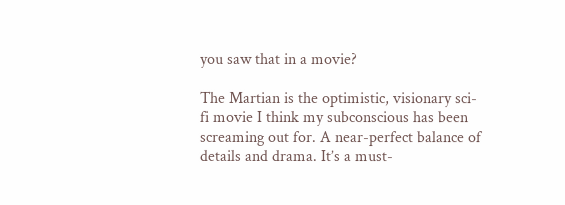you saw that in a movie?

The Martian is the optimistic, visionary sci-fi movie I think my subconscious has been screaming out for. A near-perfect balance of details and drama. It’s a must-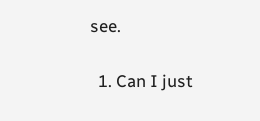see.

  1. Can I just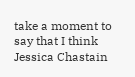take a moment to say that I think Jessica Chastain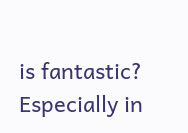is fantastic? Especially in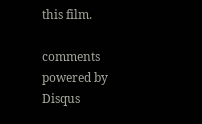this film.

comments powered by Disqus